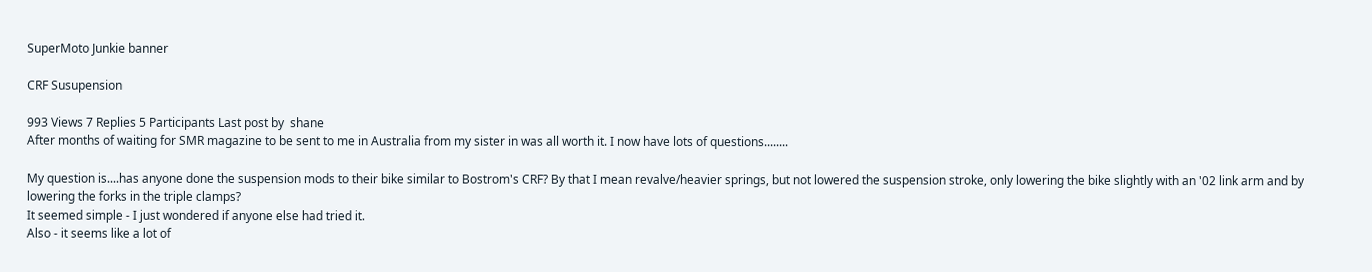SuperMoto Junkie banner

CRF Susupension

993 Views 7 Replies 5 Participants Last post by  shane
After months of waiting for SMR magazine to be sent to me in Australia from my sister in was all worth it. I now have lots of questions........

My question is....has anyone done the suspension mods to their bike similar to Bostrom's CRF? By that I mean revalve/heavier springs, but not lowered the suspension stroke, only lowering the bike slightly with an '02 link arm and by lowering the forks in the triple clamps?
It seemed simple - I just wondered if anyone else had tried it.
Also - it seems like a lot of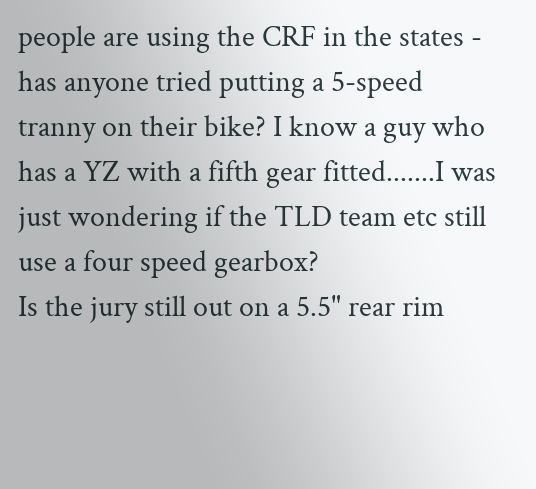people are using the CRF in the states - has anyone tried putting a 5-speed tranny on their bike? I know a guy who has a YZ with a fifth gear fitted.......I was just wondering if the TLD team etc still use a four speed gearbox?
Is the jury still out on a 5.5" rear rim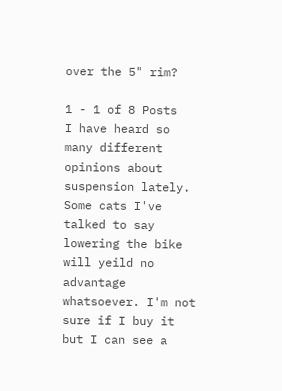over the 5" rim?

1 - 1 of 8 Posts
I have heard so many different opinions about suspension lately. Some cats I've talked to say lowering the bike will yeild no advantage whatsoever. I'm not sure if I buy it but I can see a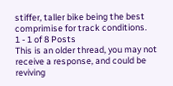stiffer, taller bike being the best comprimise for track conditions.
1 - 1 of 8 Posts
This is an older thread, you may not receive a response, and could be reviving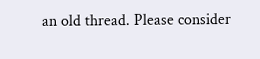an old thread. Please consider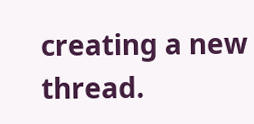creating a new thread.